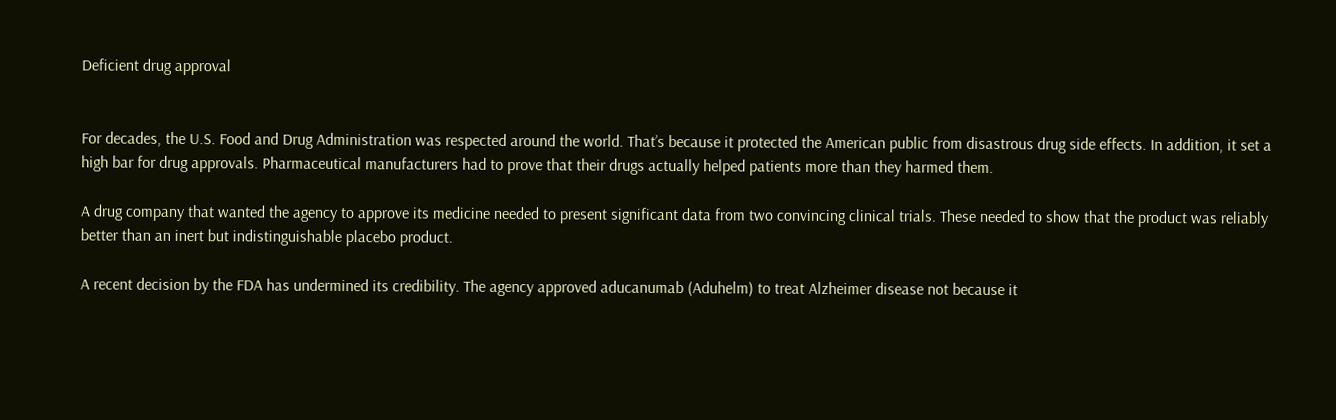Deficient drug approval


For decades, the U.S. Food and Drug Administration was respected around the world. That’s because it protected the American public from disastrous drug side effects. In addition, it set a high bar for drug approvals. Pharmaceutical manufacturers had to prove that their drugs actually helped patients more than they harmed them.

A drug company that wanted the agency to approve its medicine needed to present significant data from two convincing clinical trials. These needed to show that the product was reliably better than an inert but indistinguishable placebo product.

A recent decision by the FDA has undermined its credibility. The agency approved aducanumab (Aduhelm) to treat Alzheimer disease not because it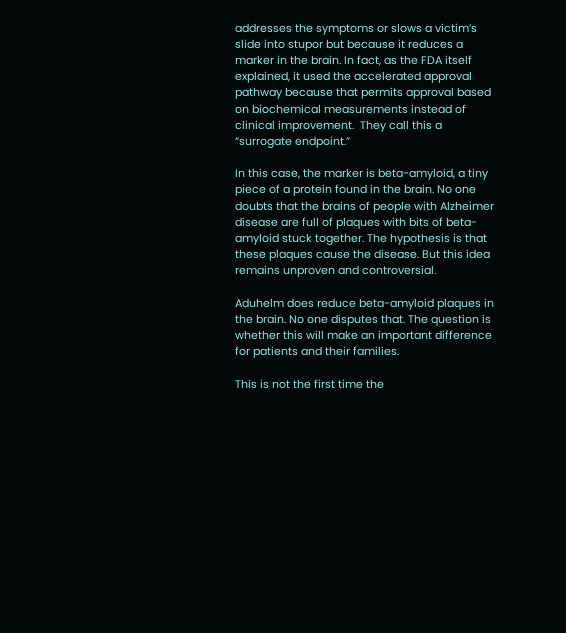addresses the symptoms or slows a victim’s slide into stupor but because it reduces a marker in the brain. In fact, as the FDA itself explained, it used the accelerated approval pathway because that permits approval based on biochemical measurements instead of clinical improvement.  They call this a “surrogate endpoint.”

In this case, the marker is beta-amyloid, a tiny piece of a protein found in the brain. No one doubts that the brains of people with Alzheimer disease are full of plaques with bits of beta-amyloid stuck together. The hypothesis is that these plaques cause the disease. But this idea remains unproven and controversial.

Aduhelm does reduce beta-amyloid plaques in the brain. No one disputes that. The question is whether this will make an important difference for patients and their families.

This is not the first time the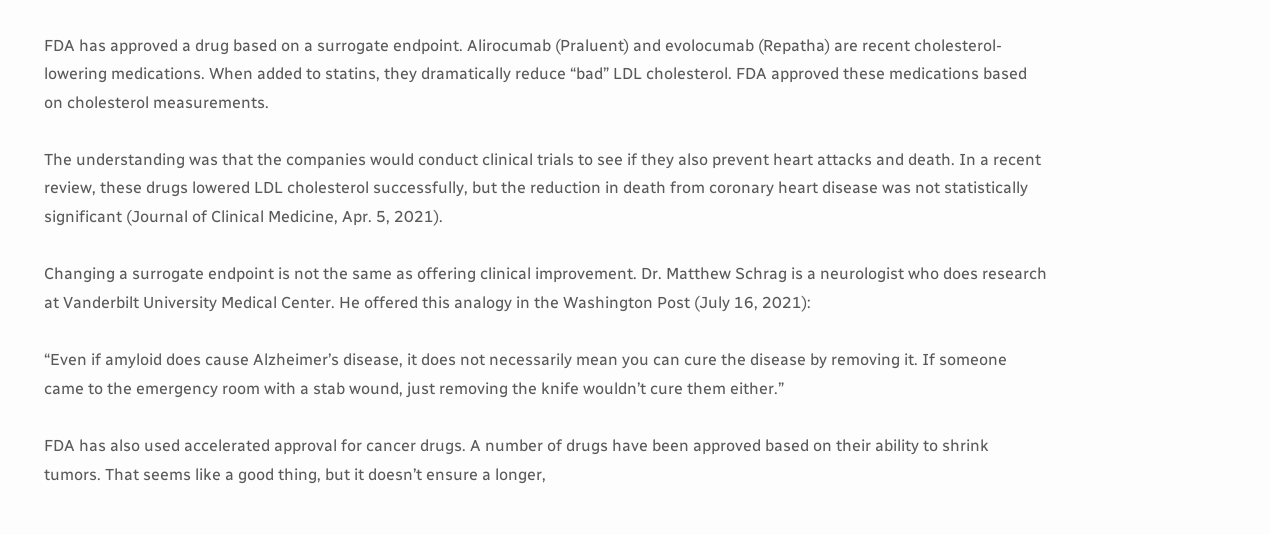FDA has approved a drug based on a surrogate endpoint. Alirocumab (Praluent) and evolocumab (Repatha) are recent cholesterol-lowering medications. When added to statins, they dramatically reduce “bad” LDL cholesterol. FDA approved these medications based on cholesterol measurements.

The understanding was that the companies would conduct clinical trials to see if they also prevent heart attacks and death. In a recent review, these drugs lowered LDL cholesterol successfully, but the reduction in death from coronary heart disease was not statistically significant (Journal of Clinical Medicine, Apr. 5, 2021).

Changing a surrogate endpoint is not the same as offering clinical improvement. Dr. Matthew Schrag is a neurologist who does research at Vanderbilt University Medical Center. He offered this analogy in the Washington Post (July 16, 2021):

“Even if amyloid does cause Alzheimer’s disease, it does not necessarily mean you can cure the disease by removing it. If someone came to the emergency room with a stab wound, just removing the knife wouldn’t cure them either.”

FDA has also used accelerated approval for cancer drugs. A number of drugs have been approved based on their ability to shrink tumors. That seems like a good thing, but it doesn’t ensure a longer,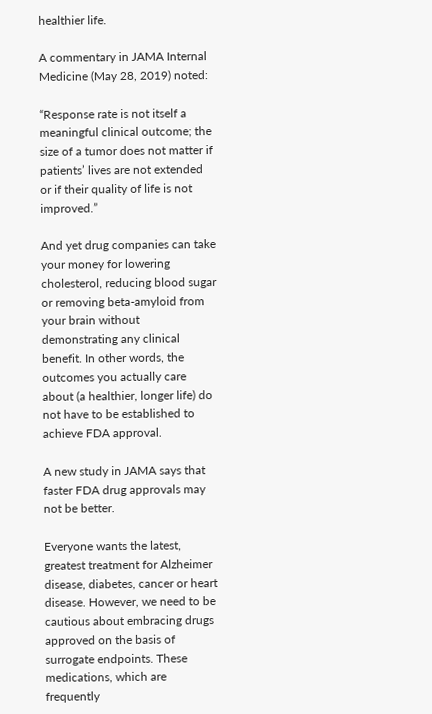healthier life.

A commentary in JAMA Internal Medicine (May 28, 2019) noted:

“Response rate is not itself a meaningful clinical outcome; the size of a tumor does not matter if patients’ lives are not extended or if their quality of life is not improved.”

And yet drug companies can take your money for lowering cholesterol, reducing blood sugar or removing beta-amyloid from your brain without demonstrating any clinical benefit. In other words, the outcomes you actually care about (a healthier, longer life) do not have to be established to achieve FDA approval.

A new study in JAMA says that faster FDA drug approvals may not be better.

Everyone wants the latest, greatest treatment for Alzheimer disease, diabetes, cancer or heart disease. However, we need to be cautious about embracing drugs approved on the basis of surrogate endpoints. These medications, which are frequently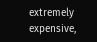extremely expensive,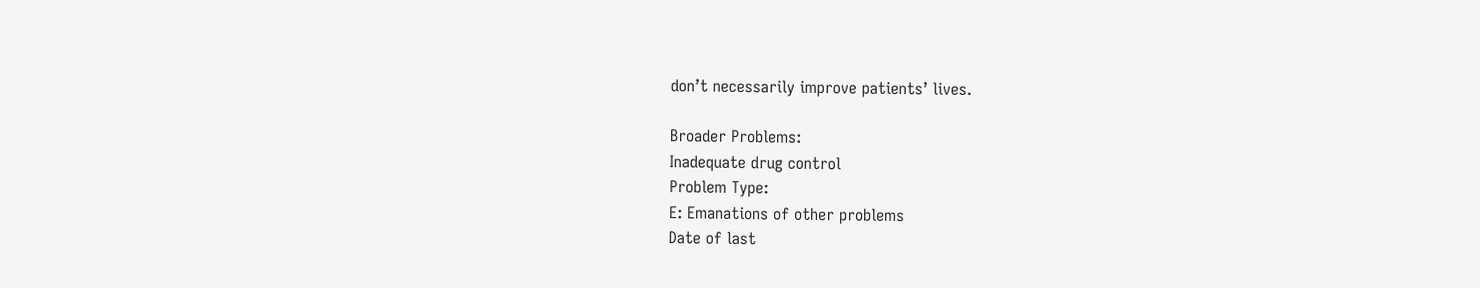don’t necessarily improve patients’ lives.

Broader Problems:
Inadequate drug control
Problem Type:
E: Emanations of other problems
Date of last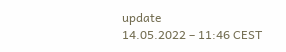update
14.05.2022 – 11:46 CEST